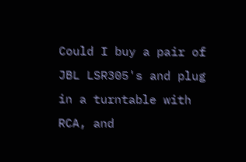Could I buy a pair of JBL LSR305's and plug in a turntable with RCA, and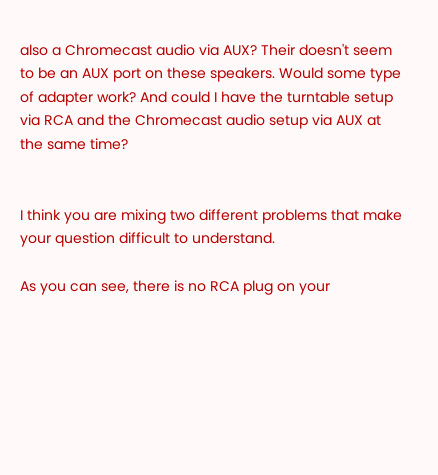also a Chromecast audio via AUX? Their doesn't seem to be an AUX port on these speakers. Would some type of adapter work? And could I have the turntable setup via RCA and the Chromecast audio setup via AUX at the same time?


I think you are mixing two different problems that make your question difficult to understand.

As you can see, there is no RCA plug on your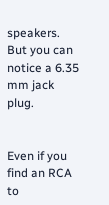speakers. But you can notice a 6.35 mm jack plug.


Even if you find an RCA to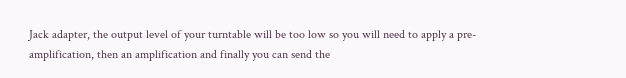Jack adapter, the output level of your turntable will be too low so you will need to apply a pre-amplification, then an amplification and finally you can send the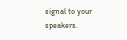signal to your speakers.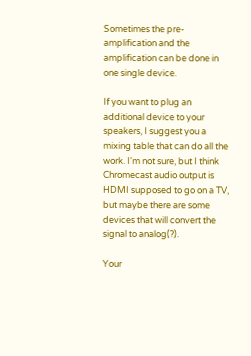Sometimes the pre-amplification and the amplification can be done in one single device.

If you want to plug an additional device to your speakers, I suggest you a mixing table that can do all the work. I'm not sure, but I think Chromecast audio output is HDMI supposed to go on a TV, but maybe there are some devices that will convert the signal to analog(?).

Your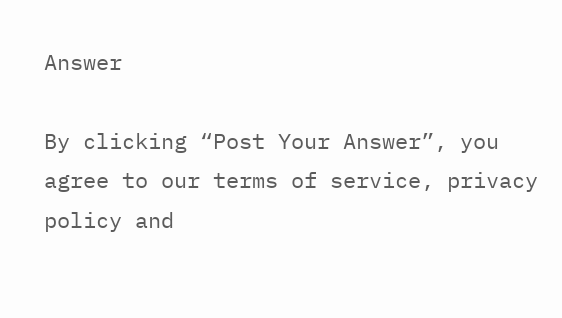Answer

By clicking “Post Your Answer”, you agree to our terms of service, privacy policy and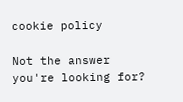cookie policy

Not the answer you're looking for?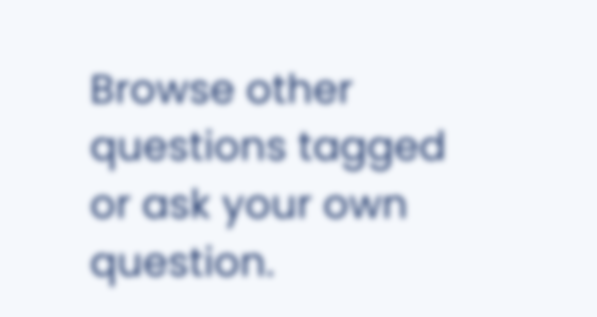Browse other questions tagged or ask your own question.